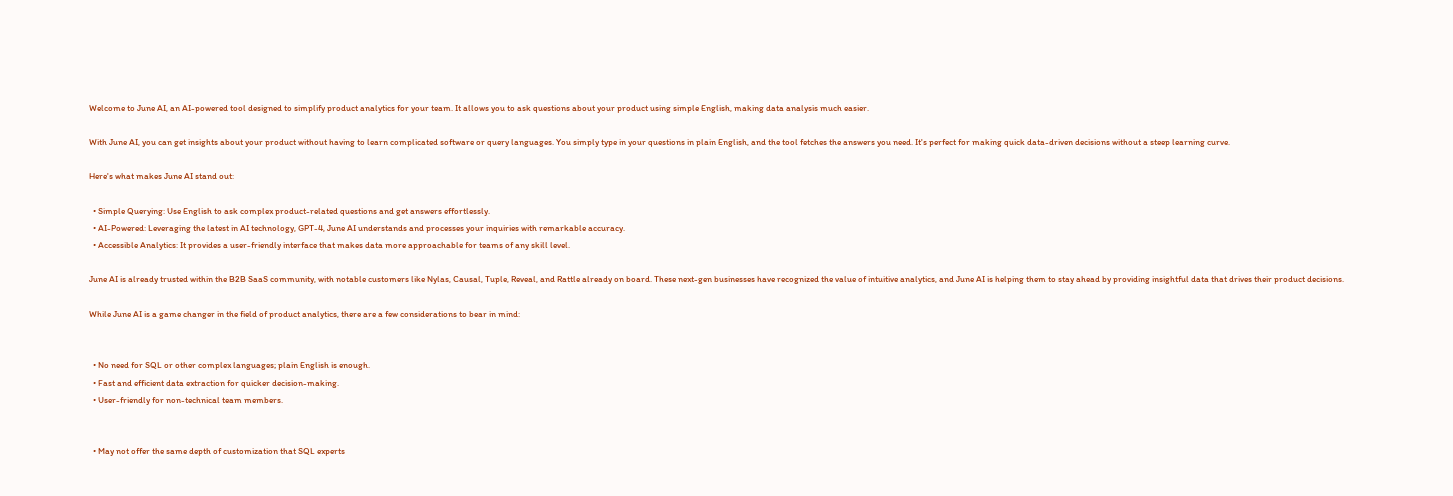Welcome to June AI, an AI-powered tool designed to simplify product analytics for your team. It allows you to ask questions about your product using simple English, making data analysis much easier.

With June AI, you can get insights about your product without having to learn complicated software or query languages. You simply type in your questions in plain English, and the tool fetches the answers you need. It's perfect for making quick data-driven decisions without a steep learning curve.

Here's what makes June AI stand out:

  • Simple Querying: Use English to ask complex product-related questions and get answers effortlessly.
  • AI-Powered: Leveraging the latest in AI technology, GPT-4, June AI understands and processes your inquiries with remarkable accuracy.
  • Accessible Analytics: It provides a user-friendly interface that makes data more approachable for teams of any skill level.

June AI is already trusted within the B2B SaaS community, with notable customers like Nylas, Causal, Tuple, Reveal, and Rattle already on board. These next-gen businesses have recognized the value of intuitive analytics, and June AI is helping them to stay ahead by providing insightful data that drives their product decisions.

While June AI is a game changer in the field of product analytics, there are a few considerations to bear in mind:


  • No need for SQL or other complex languages; plain English is enough.
  • Fast and efficient data extraction for quicker decision-making.
  • User-friendly for non-technical team members.


  • May not offer the same depth of customization that SQL experts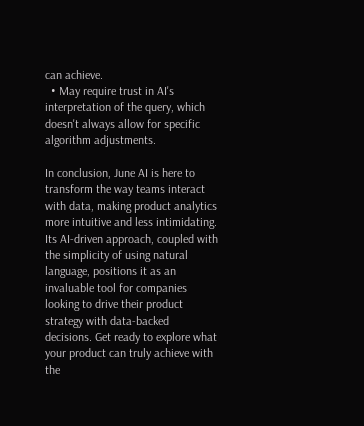can achieve.
  • May require trust in AI's interpretation of the query, which doesn't always allow for specific algorithm adjustments.

In conclusion, June AI is here to transform the way teams interact with data, making product analytics more intuitive and less intimidating. Its AI-driven approach, coupled with the simplicity of using natural language, positions it as an invaluable tool for companies looking to drive their product strategy with data-backed decisions. Get ready to explore what your product can truly achieve with the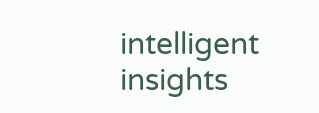intelligent insights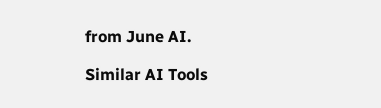from June AI.

Similar AI Tools